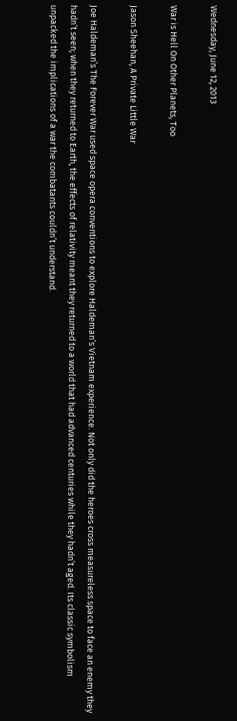Wednesday, June 12, 2013

War is Hell On Other Planets, Too

Jason Sheehan, A Private Little War

Joe Haldeman’s The Forever War used space opera conventions to explore Haldeman’s Vietnam experience. Not only did the heroes cross measureless space to face an enemy they hadn’t seen; when they returned to Earth, the effects of relativity meant they returned to a world that had advanced centuries while they hadn’t aged. Its classic symbolism unpacked the implications of a war the combatants couldn’t understand.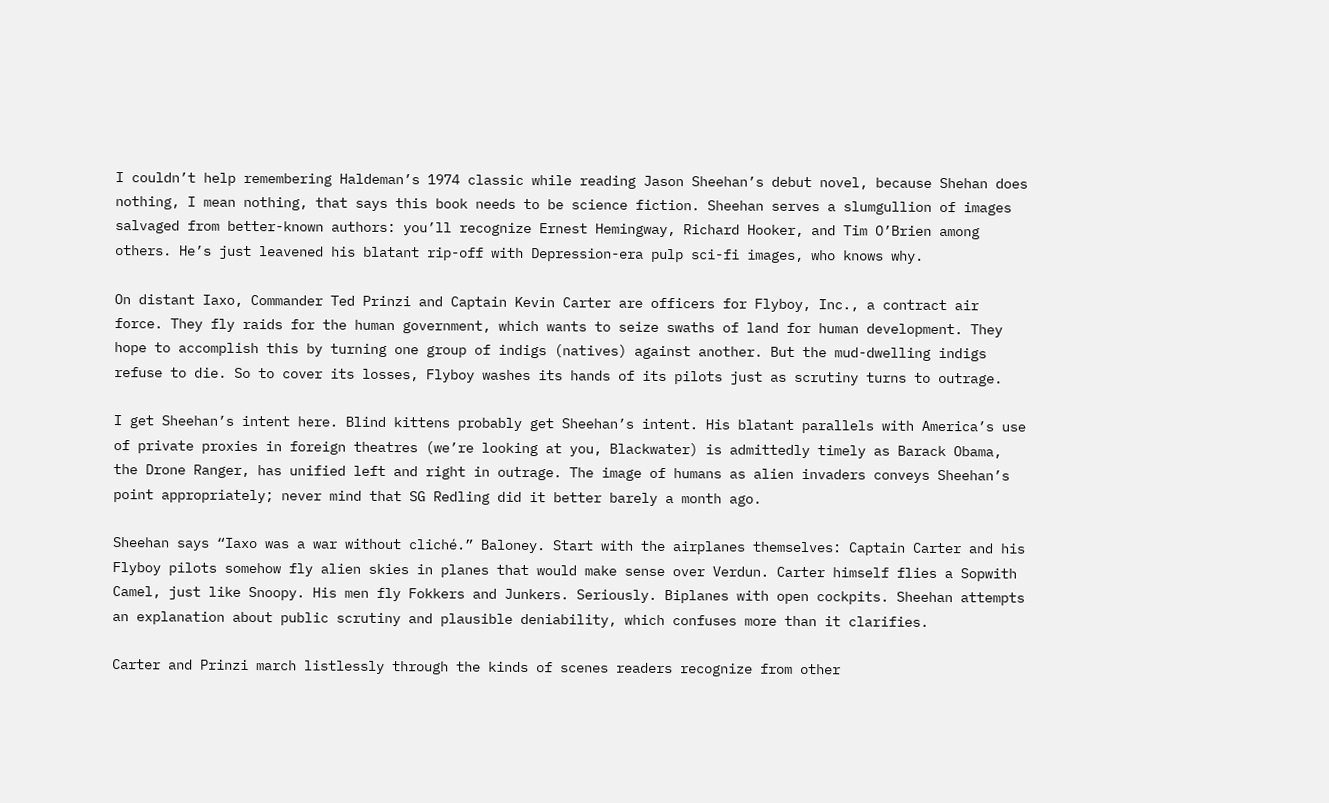I couldn’t help remembering Haldeman’s 1974 classic while reading Jason Sheehan’s debut novel, because Shehan does nothing, I mean nothing, that says this book needs to be science fiction. Sheehan serves a slumgullion of images salvaged from better-known authors: you’ll recognize Ernest Hemingway, Richard Hooker, and Tim O’Brien among others. He’s just leavened his blatant rip-off with Depression-era pulp sci-fi images, who knows why.

On distant Iaxo, Commander Ted Prinzi and Captain Kevin Carter are officers for Flyboy, Inc., a contract air force. They fly raids for the human government, which wants to seize swaths of land for human development. They hope to accomplish this by turning one group of indigs (natives) against another. But the mud-dwelling indigs refuse to die. So to cover its losses, Flyboy washes its hands of its pilots just as scrutiny turns to outrage.

I get Sheehan’s intent here. Blind kittens probably get Sheehan’s intent. His blatant parallels with America’s use of private proxies in foreign theatres (we’re looking at you, Blackwater) is admittedly timely as Barack Obama, the Drone Ranger, has unified left and right in outrage. The image of humans as alien invaders conveys Sheehan’s point appropriately; never mind that SG Redling did it better barely a month ago.

Sheehan says “Iaxo was a war without cliché.” Baloney. Start with the airplanes themselves: Captain Carter and his Flyboy pilots somehow fly alien skies in planes that would make sense over Verdun. Carter himself flies a Sopwith Camel, just like Snoopy. His men fly Fokkers and Junkers. Seriously. Biplanes with open cockpits. Sheehan attempts an explanation about public scrutiny and plausible deniability, which confuses more than it clarifies.

Carter and Prinzi march listlessly through the kinds of scenes readers recognize from other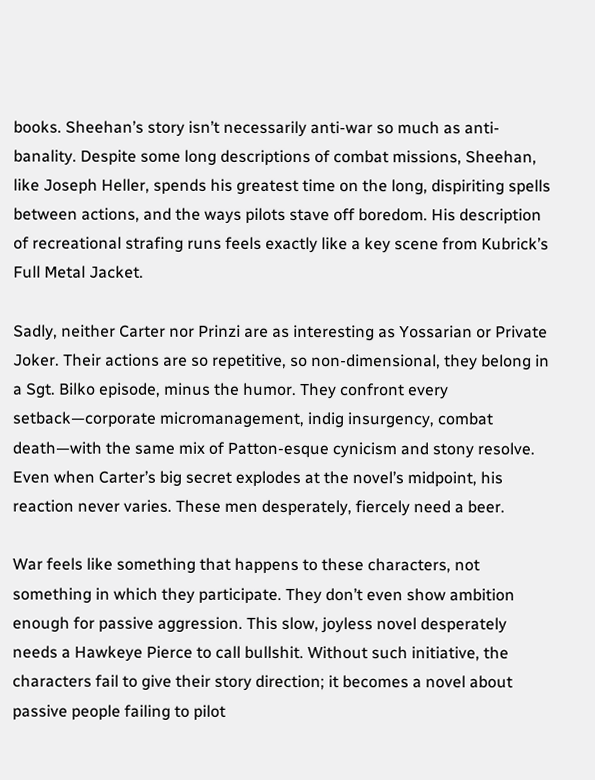books. Sheehan’s story isn’t necessarily anti-war so much as anti-banality. Despite some long descriptions of combat missions, Sheehan, like Joseph Heller, spends his greatest time on the long, dispiriting spells between actions, and the ways pilots stave off boredom. His description of recreational strafing runs feels exactly like a key scene from Kubrick’s Full Metal Jacket.

Sadly, neither Carter nor Prinzi are as interesting as Yossarian or Private Joker. Their actions are so repetitive, so non-dimensional, they belong in a Sgt. Bilko episode, minus the humor. They confront every setback—corporate micromanagement, indig insurgency, combat death—with the same mix of Patton-esque cynicism and stony resolve. Even when Carter’s big secret explodes at the novel’s midpoint, his reaction never varies. These men desperately, fiercely need a beer.

War feels like something that happens to these characters, not something in which they participate. They don’t even show ambition enough for passive aggression. This slow, joyless novel desperately needs a Hawkeye Pierce to call bullshit. Without such initiative, the characters fail to give their story direction; it becomes a novel about passive people failing to pilot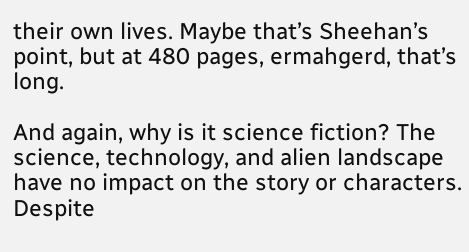their own lives. Maybe that’s Sheehan’s point, but at 480 pages, ermahgerd, that’s long.

And again, why is it science fiction? The science, technology, and alien landscape have no impact on the story or characters. Despite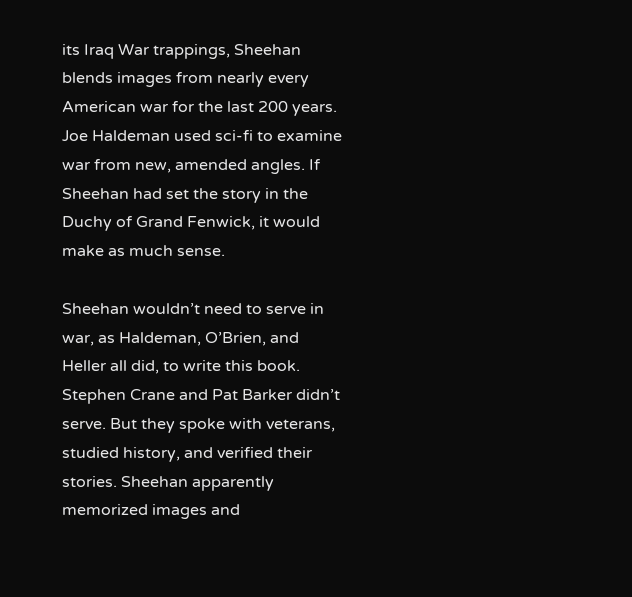its Iraq War trappings, Sheehan blends images from nearly every American war for the last 200 years. Joe Haldeman used sci-fi to examine war from new, amended angles. If Sheehan had set the story in the Duchy of Grand Fenwick, it would make as much sense.

Sheehan wouldn’t need to serve in war, as Haldeman, O’Brien, and Heller all did, to write this book. Stephen Crane and Pat Barker didn’t serve. But they spoke with veterans, studied history, and verified their stories. Sheehan apparently memorized images and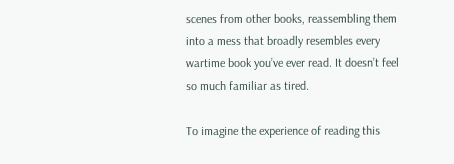scenes from other books, reassembling them into a mess that broadly resembles every wartime book you’ve ever read. It doesn’t feel so much familiar as tired.

To imagine the experience of reading this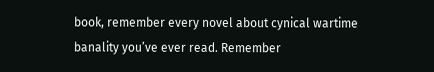book, remember every novel about cynical wartime banality you’ve ever read. Remember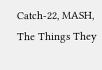Catch-22, MASH, The Things They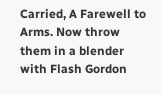Carried, A Farewell to Arms. Now throw them in a blender with Flash Gordon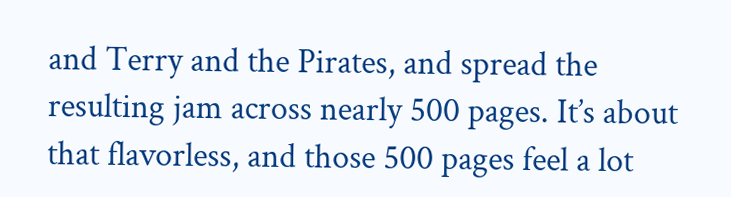and Terry and the Pirates, and spread the resulting jam across nearly 500 pages. It’s about that flavorless, and those 500 pages feel a lot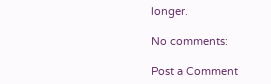longer.

No comments:

Post a Comment